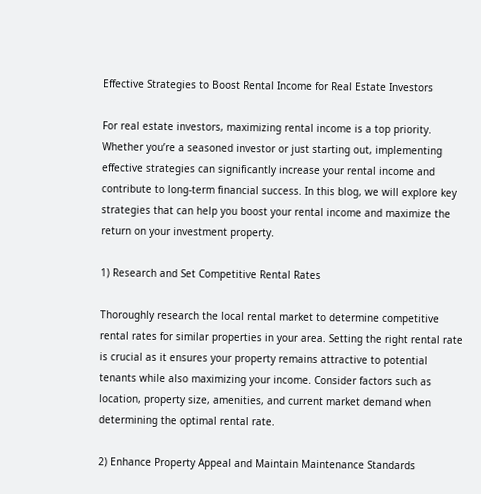Effective Strategies to Boost Rental Income for Real Estate Investors

For real estate investors, maximizing rental income is a top priority. Whether you’re a seasoned investor or just starting out, implementing effective strategies can significantly increase your rental income and contribute to long-term financial success. In this blog, we will explore key strategies that can help you boost your rental income and maximize the return on your investment property.

1) Research and Set Competitive Rental Rates

Thoroughly research the local rental market to determine competitive rental rates for similar properties in your area. Setting the right rental rate is crucial as it ensures your property remains attractive to potential tenants while also maximizing your income. Consider factors such as location, property size, amenities, and current market demand when determining the optimal rental rate.

2) Enhance Property Appeal and Maintain Maintenance Standards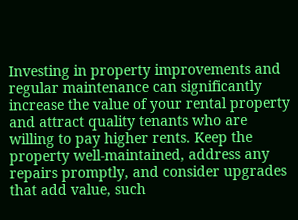Investing in property improvements and regular maintenance can significantly increase the value of your rental property and attract quality tenants who are willing to pay higher rents. Keep the property well-maintained, address any repairs promptly, and consider upgrades that add value, such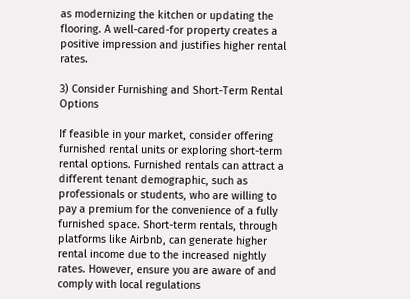as modernizing the kitchen or updating the flooring. A well-cared-for property creates a positive impression and justifies higher rental rates.

3) Consider Furnishing and Short-Term Rental Options

If feasible in your market, consider offering furnished rental units or exploring short-term rental options. Furnished rentals can attract a different tenant demographic, such as professionals or students, who are willing to pay a premium for the convenience of a fully furnished space. Short-term rentals, through platforms like Airbnb, can generate higher rental income due to the increased nightly rates. However, ensure you are aware of and comply with local regulations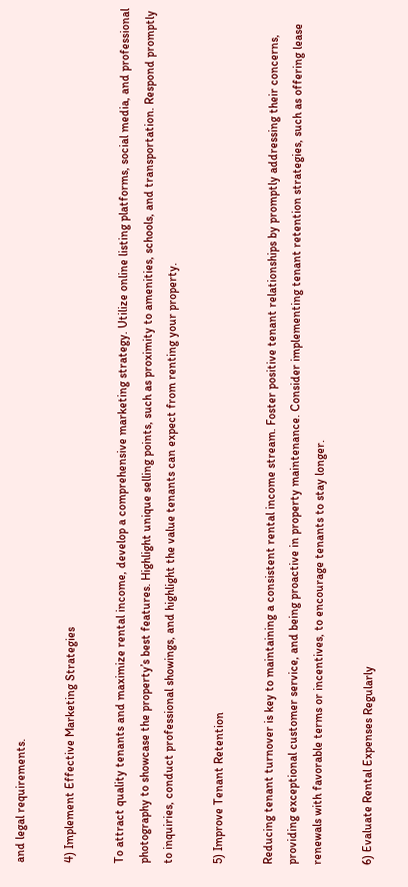and legal requirements.

4) Implement Effective Marketing Strategies

To attract quality tenants and maximize rental income, develop a comprehensive marketing strategy. Utilize online listing platforms, social media, and professional photography to showcase the property’s best features. Highlight unique selling points, such as proximity to amenities, schools, and transportation. Respond promptly to inquiries, conduct professional showings, and highlight the value tenants can expect from renting your property.

5) Improve Tenant Retention

Reducing tenant turnover is key to maintaining a consistent rental income stream. Foster positive tenant relationships by promptly addressing their concerns, providing exceptional customer service, and being proactive in property maintenance. Consider implementing tenant retention strategies, such as offering lease renewals with favorable terms or incentives, to encourage tenants to stay longer.

6) Evaluate Rental Expenses Regularly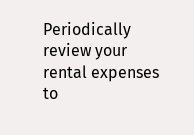Periodically review your rental expenses to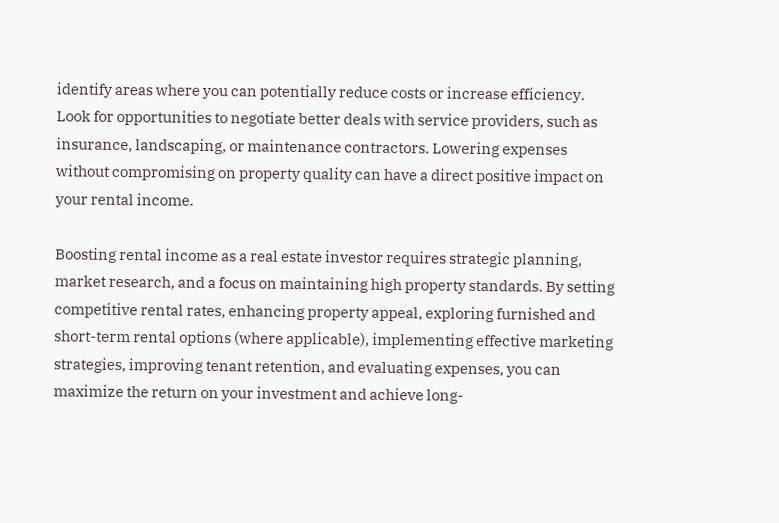identify areas where you can potentially reduce costs or increase efficiency. Look for opportunities to negotiate better deals with service providers, such as insurance, landscaping, or maintenance contractors. Lowering expenses without compromising on property quality can have a direct positive impact on your rental income.

Boosting rental income as a real estate investor requires strategic planning, market research, and a focus on maintaining high property standards. By setting competitive rental rates, enhancing property appeal, exploring furnished and short-term rental options (where applicable), implementing effective marketing strategies, improving tenant retention, and evaluating expenses, you can maximize the return on your investment and achieve long-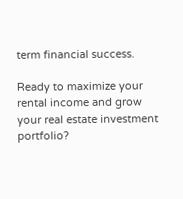term financial success.

Ready to maximize your rental income and grow your real estate investment portfolio?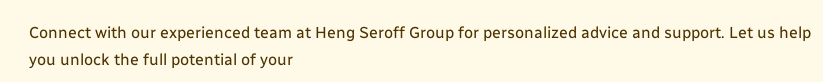Connect with our experienced team at Heng Seroff Group for personalized advice and support. Let us help you unlock the full potential of your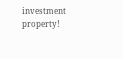investment property!